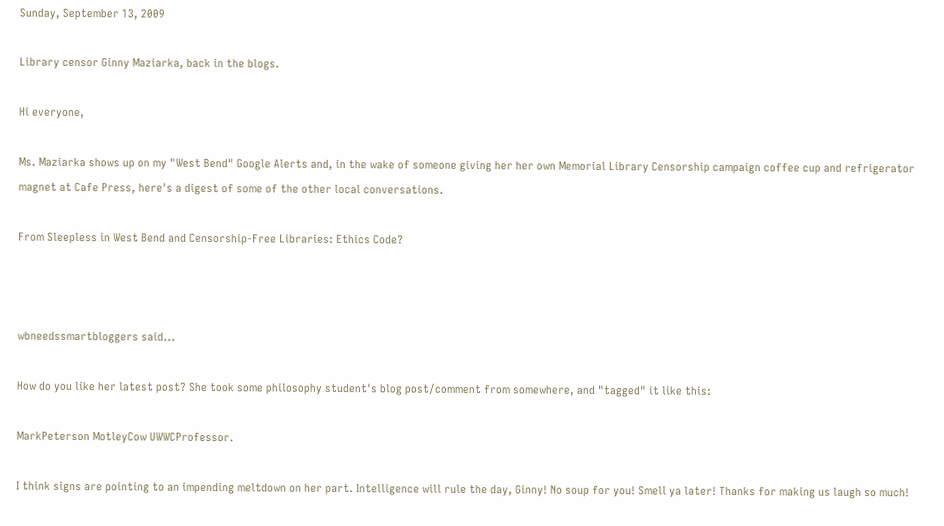Sunday, September 13, 2009

Library censor Ginny Maziarka, back in the blogs.

Hi everyone,

Ms. Maziarka shows up on my "West Bend" Google Alerts and, in the wake of someone giving her her own Memorial Library Censorship campaign coffee cup and refrigerator magnet at Cafe Press, here's a digest of some of the other local conversations.

From Sleepless in West Bend and Censorship-Free Libraries: Ethics Code?



wbneedssmartbloggers said...

How do you like her latest post? She took some philosophy student's blog post/comment from somewhere, and "tagged" it like this:

MarkPeterson MotleyCow UWWCProfessor.

I think signs are pointing to an impending meltdown on her part. Intelligence will rule the day, Ginny! No soup for you! Smell ya later! Thanks for making us laugh so much!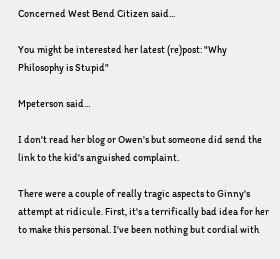Concerned West Bend Citizen said...

You might be interested her latest (re)post: "Why Philosophy is Stupid"

Mpeterson said...

I don't read her blog or Owen's but someone did send the link to the kid's anguished complaint.

There were a couple of really tragic aspects to Ginny's attempt at ridicule. First, it's a terrifically bad idea for her to make this personal. I've been nothing but cordial with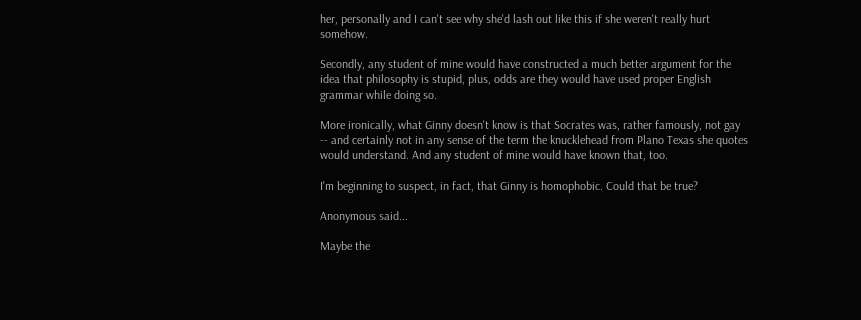her, personally and I can't see why she'd lash out like this if she weren't really hurt somehow.

Secondly, any student of mine would have constructed a much better argument for the idea that philosophy is stupid, plus, odds are they would have used proper English grammar while doing so.

More ironically, what Ginny doesn't know is that Socrates was, rather famously, not gay -- and certainly not in any sense of the term the knucklehead from Plano Texas she quotes would understand. And any student of mine would have known that, too.

I'm beginning to suspect, in fact, that Ginny is homophobic. Could that be true?

Anonymous said...

Maybe the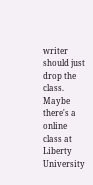writer should just drop the class. Maybe there's a online class at Liberty University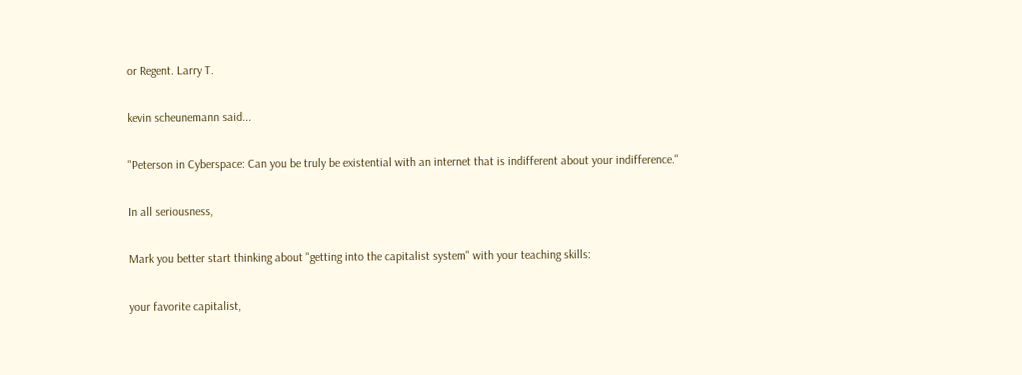or Regent. Larry T.

kevin scheunemann said...

"Peterson in Cyberspace: Can you be truly be existential with an internet that is indifferent about your indifference."

In all seriousness,

Mark you better start thinking about "getting into the capitalist system" with your teaching skills:

your favorite capitalist,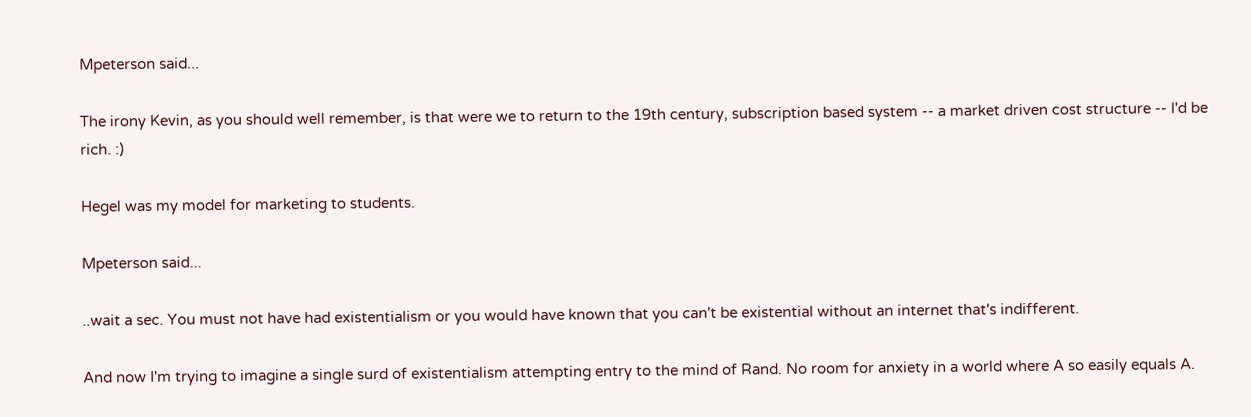Mpeterson said...

The irony Kevin, as you should well remember, is that were we to return to the 19th century, subscription based system -- a market driven cost structure -- I'd be rich. :)

Hegel was my model for marketing to students.

Mpeterson said...

..wait a sec. You must not have had existentialism or you would have known that you can't be existential without an internet that's indifferent.

And now I'm trying to imagine a single surd of existentialism attempting entry to the mind of Rand. No room for anxiety in a world where A so easily equals A.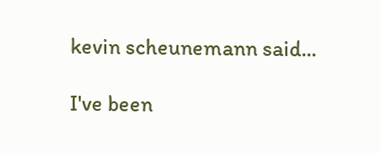kevin scheunemann said...

I've been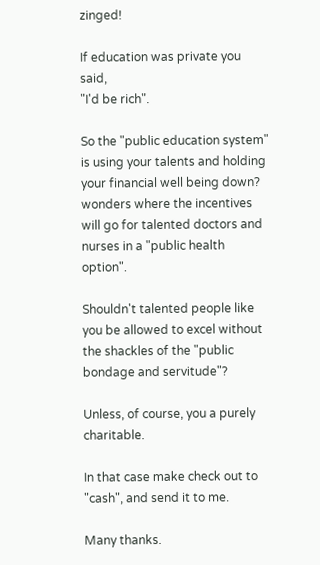zinged!

If education was private you said,
"I'd be rich".

So the "public education system" is using your talents and holding your financial well being down? wonders where the incentives will go for talented doctors and nurses in a "public health option".

Shouldn't talented people like you be allowed to excel without the shackles of the "public bondage and servitude"?

Unless, of course, you a purely charitable.

In that case make check out to "cash", and send it to me.

Many thanks.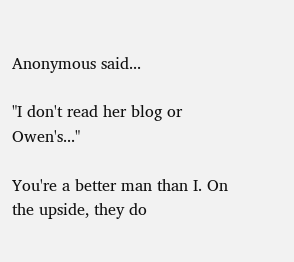Anonymous said...

"I don't read her blog or Owen's..."

You're a better man than I. On the upside, they do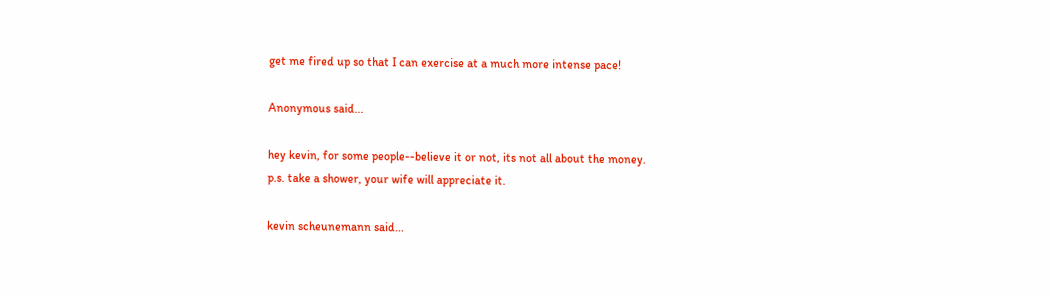get me fired up so that I can exercise at a much more intense pace!

Anonymous said...

hey kevin, for some people--believe it or not, its not all about the money.
p.s. take a shower, your wife will appreciate it.

kevin scheunemann said...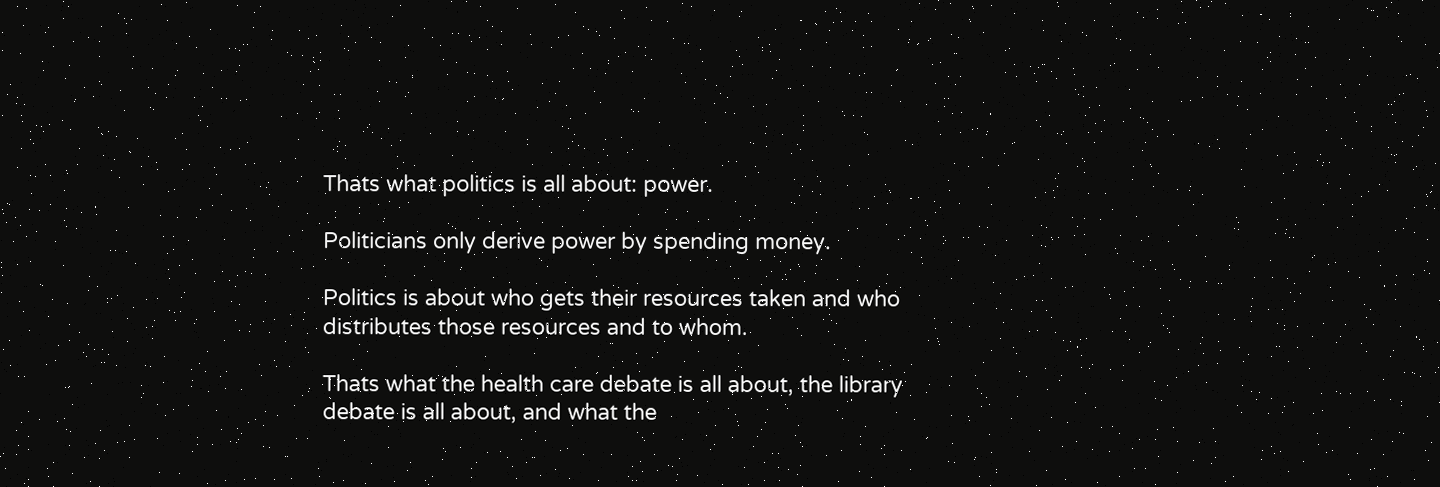Thats what politics is all about: power.

Politicians only derive power by spending money.

Politics is about who gets their resources taken and who distributes those resources and to whom.

Thats what the health care debate is all about, the library debate is all about, and what the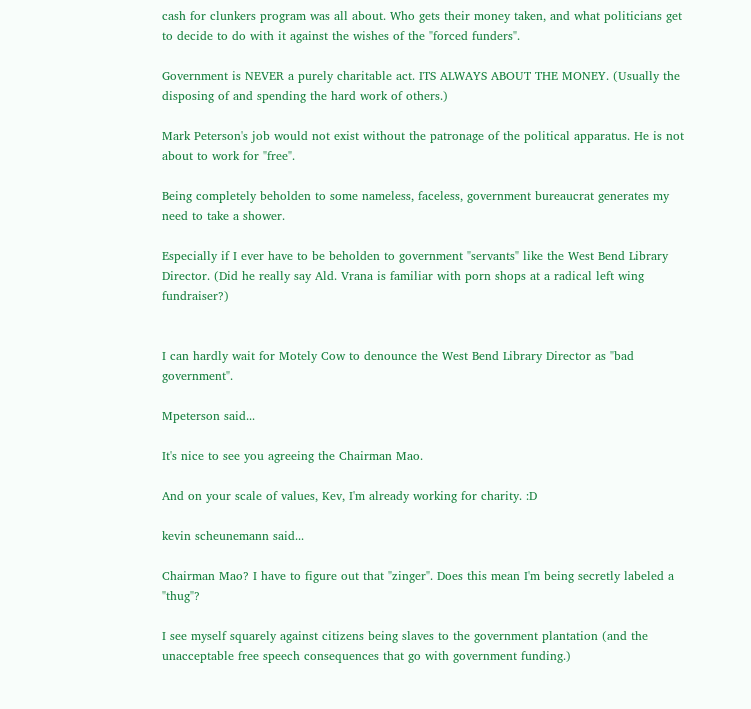cash for clunkers program was all about. Who gets their money taken, and what politicians get to decide to do with it against the wishes of the "forced funders".

Government is NEVER a purely charitable act. ITS ALWAYS ABOUT THE MONEY. (Usually the disposing of and spending the hard work of others.)

Mark Peterson's job would not exist without the patronage of the political apparatus. He is not about to work for "free".

Being completely beholden to some nameless, faceless, government bureaucrat generates my need to take a shower.

Especially if I ever have to be beholden to government "servants" like the West Bend Library Director. (Did he really say Ald. Vrana is familiar with porn shops at a radical left wing fundraiser?)


I can hardly wait for Motely Cow to denounce the West Bend Library Director as "bad government".

Mpeterson said...

It's nice to see you agreeing the Chairman Mao.

And on your scale of values, Kev, I'm already working for charity. :D

kevin scheunemann said...

Chairman Mao? I have to figure out that "zinger". Does this mean I'm being secretly labeled a "thug"?

I see myself squarely against citizens being slaves to the government plantation (and the unacceptable free speech consequences that go with government funding.)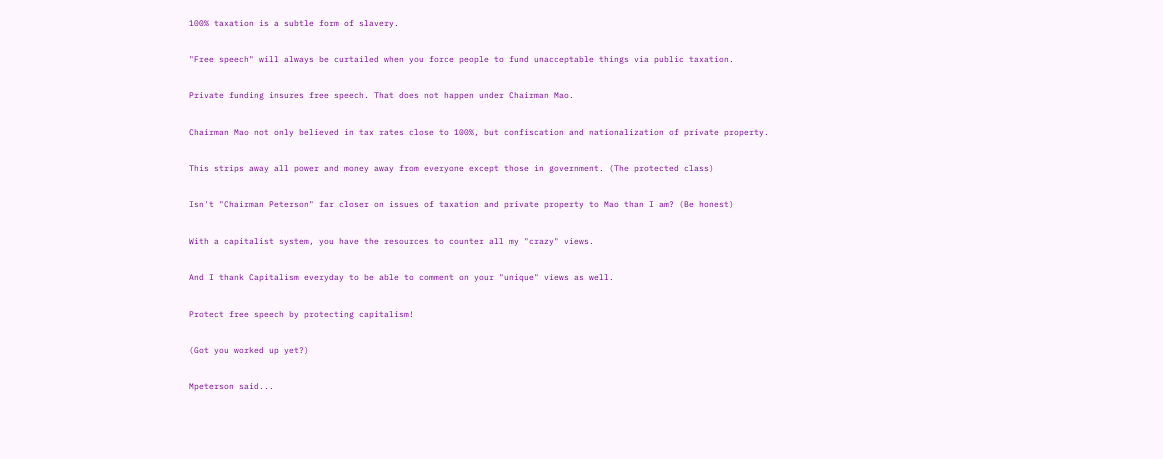100% taxation is a subtle form of slavery.

"Free speech" will always be curtailed when you force people to fund unacceptable things via public taxation.

Private funding insures free speech. That does not happen under Chairman Mao.

Chairman Mao not only believed in tax rates close to 100%, but confiscation and nationalization of private property.

This strips away all power and money away from everyone except those in government. (The protected class)

Isn't "Chairman Peterson" far closer on issues of taxation and private property to Mao than I am? (Be honest)

With a capitalist system, you have the resources to counter all my "crazy" views.

And I thank Capitalism everyday to be able to comment on your "unique" views as well.

Protect free speech by protecting capitalism!

(Got you worked up yet?)

Mpeterson said...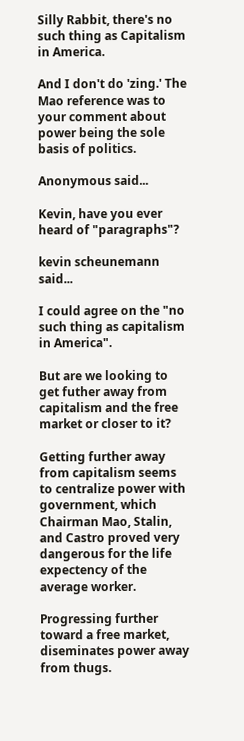Silly Rabbit, there's no such thing as Capitalism in America.

And I don't do 'zing.' The Mao reference was to your comment about power being the sole basis of politics.

Anonymous said...

Kevin, have you ever heard of "paragraphs"?

kevin scheunemann said...

I could agree on the "no such thing as capitalism in America".

But are we looking to get futher away from capitalism and the free market or closer to it?

Getting further away from capitalism seems to centralize power with government, which Chairman Mao, Stalin, and Castro proved very dangerous for the life expectency of the average worker.

Progressing further toward a free market, diseminates power away from thugs.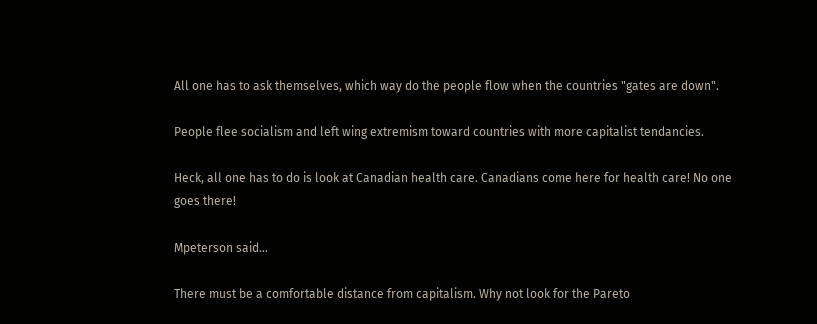All one has to ask themselves, which way do the people flow when the countries "gates are down".

People flee socialism and left wing extremism toward countries with more capitalist tendancies.

Heck, all one has to do is look at Canadian health care. Canadians come here for health care! No one goes there!

Mpeterson said...

There must be a comfortable distance from capitalism. Why not look for the Pareto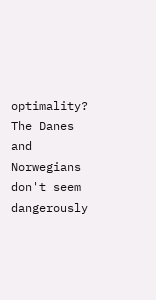optimality? The Danes and Norwegians don't seem dangerously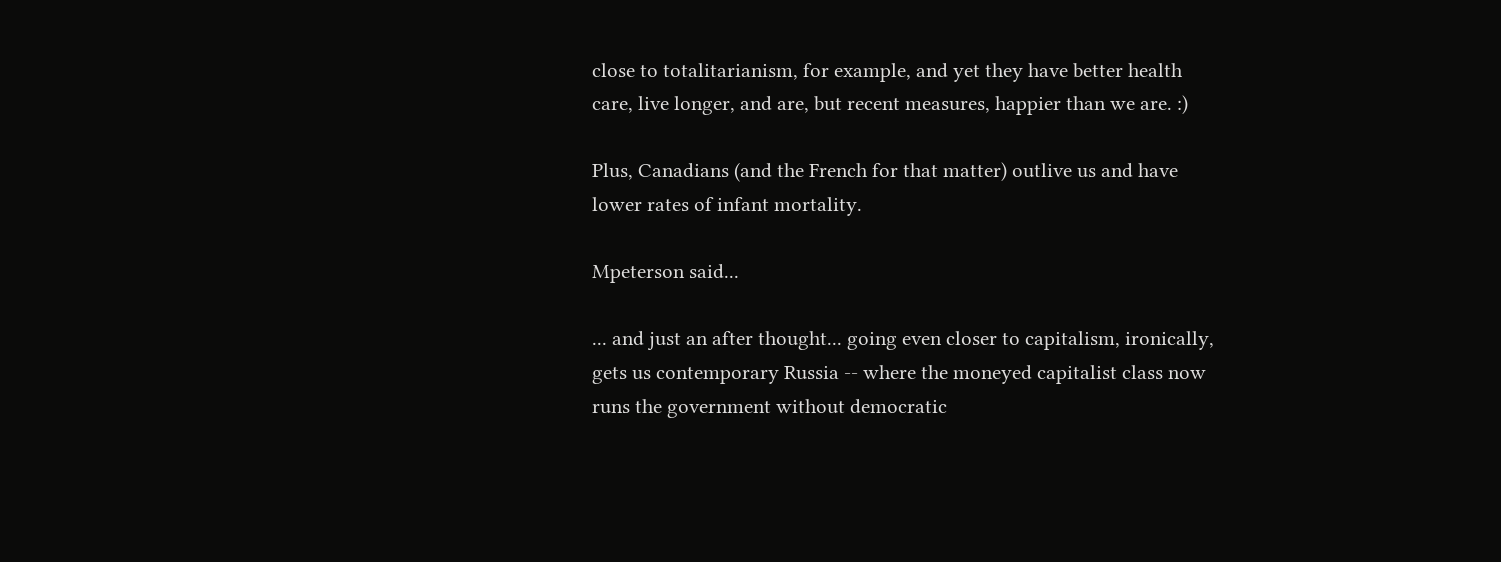close to totalitarianism, for example, and yet they have better health care, live longer, and are, but recent measures, happier than we are. :)

Plus, Canadians (and the French for that matter) outlive us and have lower rates of infant mortality.

Mpeterson said...

... and just an after thought... going even closer to capitalism, ironically, gets us contemporary Russia -- where the moneyed capitalist class now runs the government without democratic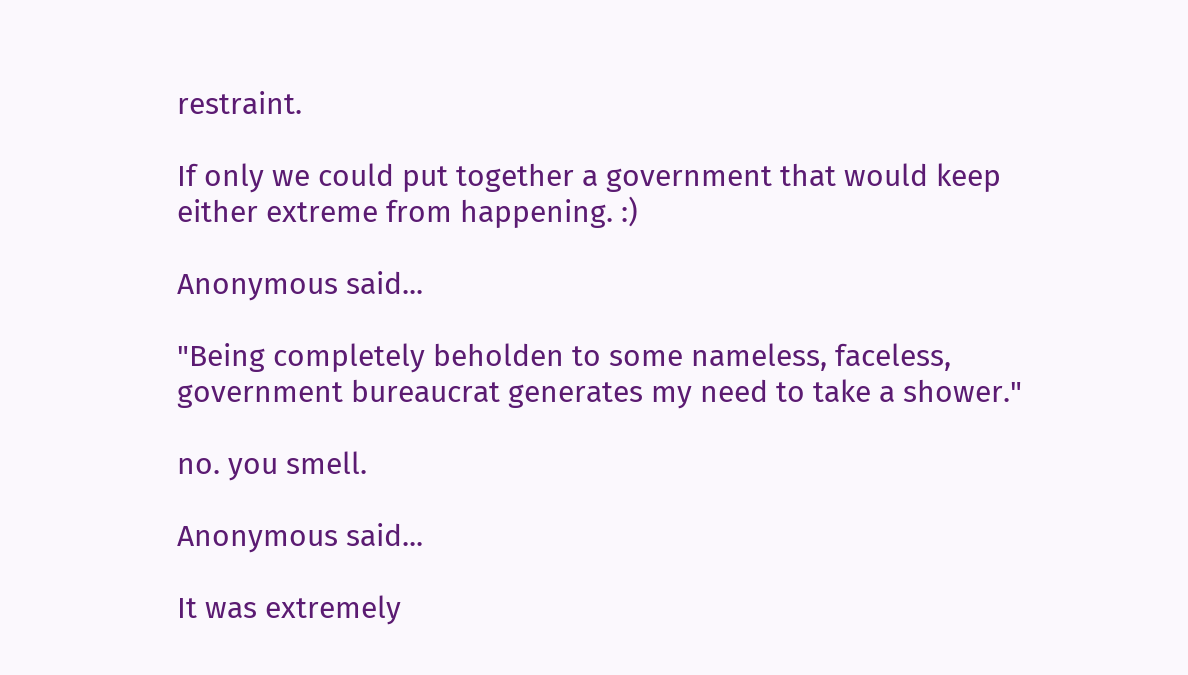restraint.

If only we could put together a government that would keep either extreme from happening. :)

Anonymous said...

"Being completely beholden to some nameless, faceless, government bureaucrat generates my need to take a shower."

no. you smell.

Anonymous said...

It was extremely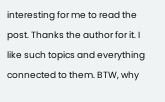interesting for me to read the post. Thanks the author for it. I like such topics and everything connected to them. BTW, why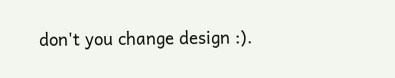don't you change design :).